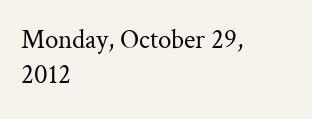Monday, October 29, 2012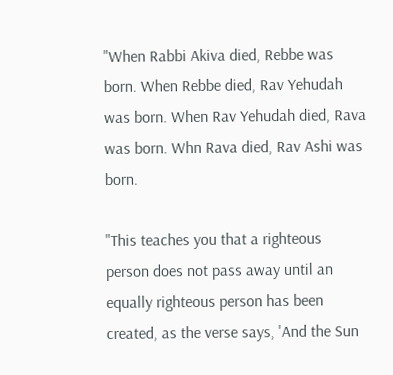"When Rabbi Akiva died, Rebbe was born. When Rebbe died, Rav Yehudah was born. When Rav Yehudah died, Rava was born. Whn Rava died, Rav Ashi was born.

"This teaches you that a righteous person does not pass away until an equally righteous person has been created, as the verse says, 'And the Sun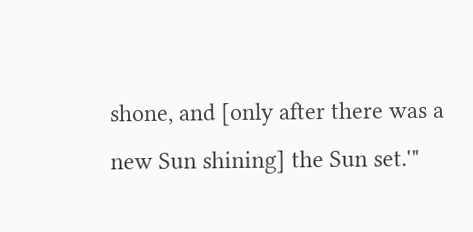shone, and [only after there was a new Sun shining] the Sun set.'"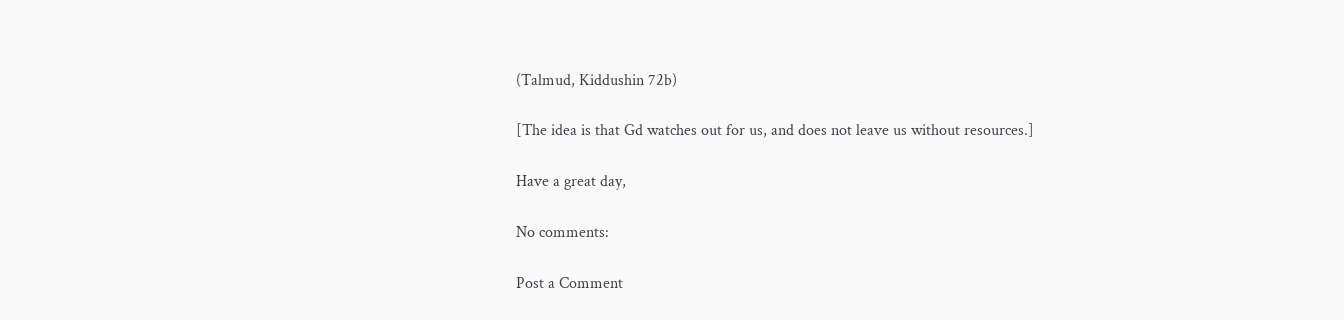(Talmud, Kiddushin 72b)

[The idea is that Gd watches out for us, and does not leave us without resources.]

Have a great day,

No comments:

Post a Comment